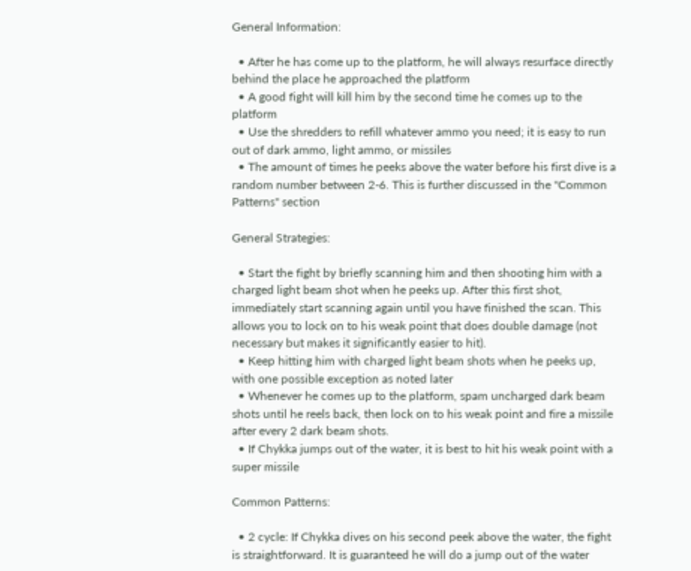General Information:

  • After he has come up to the platform, he will always resurface directly behind the place he approached the platform
  • A good fight will kill him by the second time he comes up to the platform
  • Use the shredders to refill whatever ammo you need; it is easy to run out of dark ammo, light ammo, or missiles
  • The amount of times he peeks above the water before his first dive is a random number between 2-6. This is further discussed in the "Common Patterns" section

General Strategies:

  • Start the fight by briefly scanning him and then shooting him with a charged light beam shot when he peeks up. After this first shot, immediately start scanning again until you have finished the scan. This allows you to lock on to his weak point that does double damage (not necessary but makes it significantly easier to hit).
  • Keep hitting him with charged light beam shots when he peeks up, with one possible exception as noted later
  • Whenever he comes up to the platform, spam uncharged dark beam shots until he reels back, then lock on to his weak point and fire a missile after every 2 dark beam shots.
  • If Chykka jumps out of the water, it is best to hit his weak point with a super missile

Common Patterns:

  • 2 cycle: If Chykka dives on his second peek above the water, the fight is straightforward. It is guaranteed he will do a jump out of the water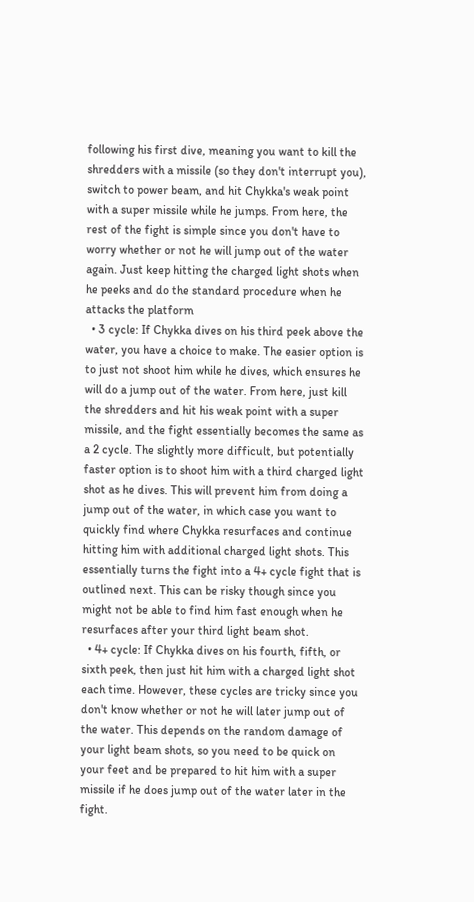following his first dive, meaning you want to kill the shredders with a missile (so they don't interrupt you), switch to power beam, and hit Chykka's weak point with a super missile while he jumps. From here, the rest of the fight is simple since you don't have to worry whether or not he will jump out of the water again. Just keep hitting the charged light shots when he peeks and do the standard procedure when he attacks the platform
  • 3 cycle: If Chykka dives on his third peek above the water, you have a choice to make. The easier option is to just not shoot him while he dives, which ensures he will do a jump out of the water. From here, just kill the shredders and hit his weak point with a super missile, and the fight essentially becomes the same as a 2 cycle. The slightly more difficult, but potentially faster option is to shoot him with a third charged light shot as he dives. This will prevent him from doing a jump out of the water, in which case you want to quickly find where Chykka resurfaces and continue hitting him with additional charged light shots. This essentially turns the fight into a 4+ cycle fight that is outlined next. This can be risky though since you might not be able to find him fast enough when he resurfaces after your third light beam shot.
  • 4+ cycle: If Chykka dives on his fourth, fifth, or sixth peek, then just hit him with a charged light shot each time. However, these cycles are tricky since you don't know whether or not he will later jump out of the water. This depends on the random damage of your light beam shots, so you need to be quick on your feet and be prepared to hit him with a super missile if he does jump out of the water later in the fight.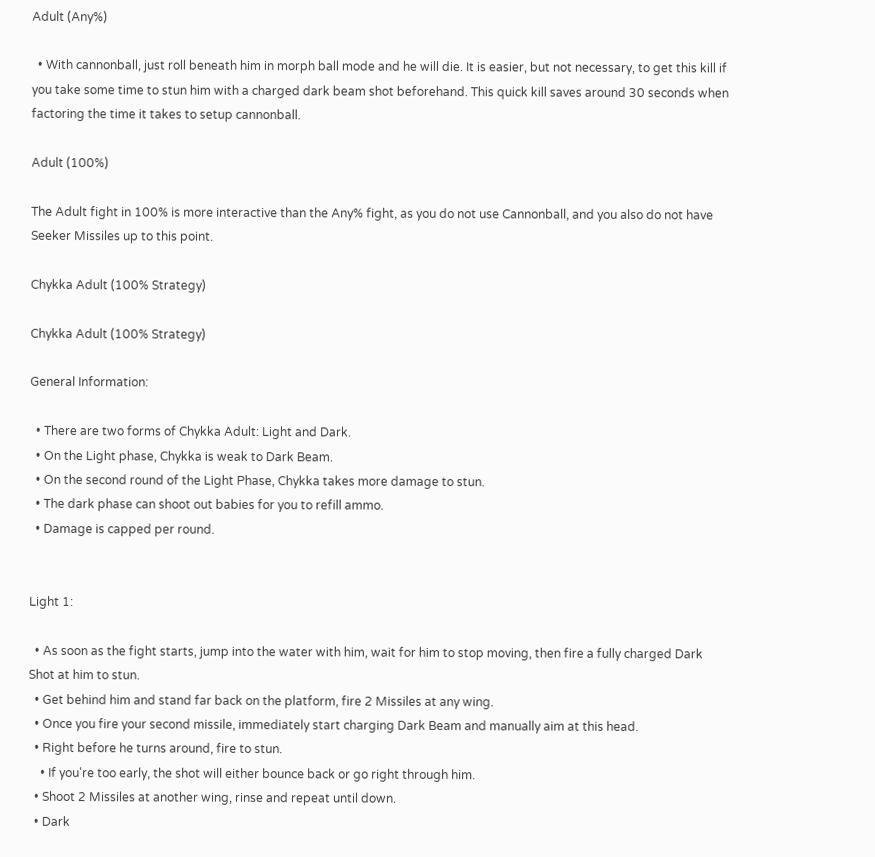Adult (Any%)

  • With cannonball, just roll beneath him in morph ball mode and he will die. It is easier, but not necessary, to get this kill if you take some time to stun him with a charged dark beam shot beforehand. This quick kill saves around 30 seconds when factoring the time it takes to setup cannonball.

Adult (100%)

The Adult fight in 100% is more interactive than the Any% fight, as you do not use Cannonball, and you also do not have Seeker Missiles up to this point.

Chykka Adult (100% Strategy)

Chykka Adult (100% Strategy)

General Information:

  • There are two forms of Chykka Adult: Light and Dark.
  • On the Light phase, Chykka is weak to Dark Beam.
  • On the second round of the Light Phase, Chykka takes more damage to stun.
  • The dark phase can shoot out babies for you to refill ammo.
  • Damage is capped per round.


Light 1:

  • As soon as the fight starts, jump into the water with him, wait for him to stop moving, then fire a fully charged Dark Shot at him to stun.
  • Get behind him and stand far back on the platform, fire 2 Missiles at any wing.
  • Once you fire your second missile, immediately start charging Dark Beam and manually aim at this head.
  • Right before he turns around, fire to stun.
    • If you're too early, the shot will either bounce back or go right through him.
  • Shoot 2 Missiles at another wing, rinse and repeat until down.
  • Dark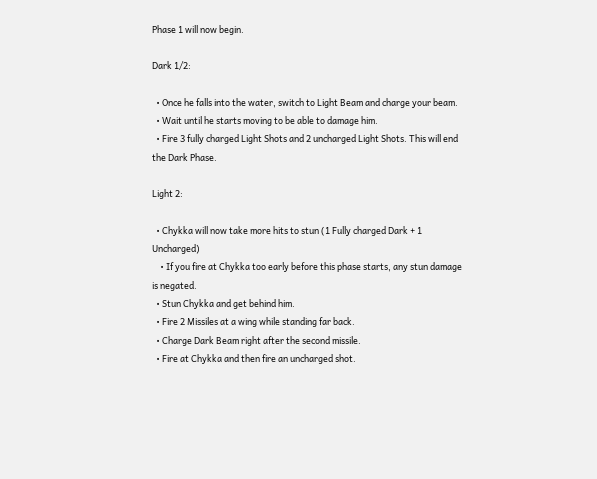Phase 1 will now begin.

Dark 1/2:

  • Once he falls into the water, switch to Light Beam and charge your beam.
  • Wait until he starts moving to be able to damage him.
  • Fire 3 fully charged Light Shots and 2 uncharged Light Shots. This will end the Dark Phase.

Light 2:

  • Chykka will now take more hits to stun (1 Fully charged Dark + 1 Uncharged)
    • If you fire at Chykka too early before this phase starts, any stun damage is negated.
  • Stun Chykka and get behind him.
  • Fire 2 Missiles at a wing while standing far back.
  • Charge Dark Beam right after the second missile.
  • Fire at Chykka and then fire an uncharged shot.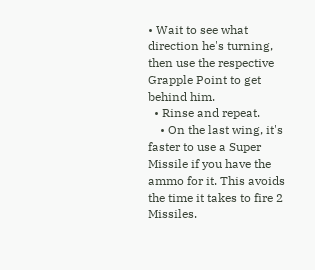• Wait to see what direction he's turning, then use the respective Grapple Point to get behind him.
  • Rinse and repeat.
    • On the last wing, it's faster to use a Super Missile if you have the ammo for it. This avoids the time it takes to fire 2 Missiles.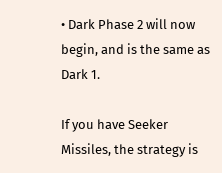• Dark Phase 2 will now begin, and is the same as Dark 1.

If you have Seeker Missiles, the strategy is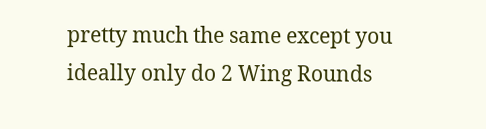pretty much the same except you ideally only do 2 Wing Rounds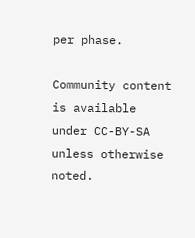per phase.

Community content is available under CC-BY-SA unless otherwise noted.